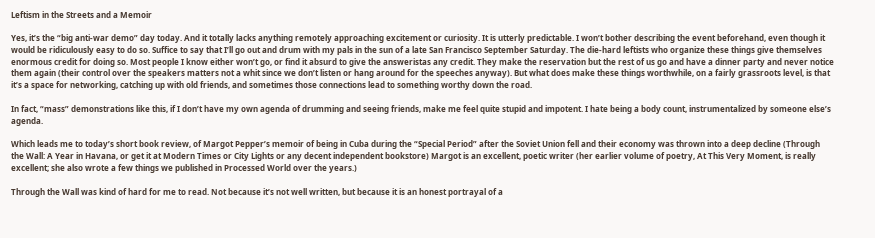Leftism in the Streets and a Memoir

Yes, it’s the “big anti-war demo” day today. And it totally lacks anything remotely approaching excitement or curiosity. It is utterly predictable. I won’t bother describing the event beforehand, even though it would be ridiculously easy to do so. Suffice to say that I’ll go out and drum with my pals in the sun of a late San Francisco September Saturday. The die-hard leftists who organize these things give themselves enormous credit for doing so. Most people I know either won’t go, or find it absurd to give the answeristas any credit. They make the reservation but the rest of us go and have a dinner party and never notice them again (their control over the speakers matters not a whit since we don’t listen or hang around for the speeches anyway). But what does make these things worthwhile, on a fairly grassroots level, is that it’s a space for networking, catching up with old friends, and sometimes those connections lead to something worthy down the road.

In fact, “mass” demonstrations like this, if I don’t have my own agenda of drumming and seeing friends, make me feel quite stupid and impotent. I hate being a body count, instrumentalized by someone else’s agenda.

Which leads me to today’s short book review, of Margot Pepper’s memoir of being in Cuba during the “Special Period” after the Soviet Union fell and their economy was thrown into a deep decline (Through the Wall: A Year in Havana, or get it at Modern Times or City Lights or any decent independent bookstore) Margot is an excellent, poetic writer (her earlier volume of poetry, At This Very Moment, is really excellent; she also wrote a few things we published in Processed World over the years.)

Through the Wall was kind of hard for me to read. Not because it’s not well written, but because it is an honest portrayal of a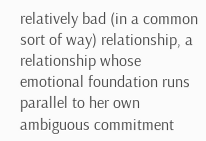relatively bad (in a common sort of way) relationship, a relationship whose emotional foundation runs parallel to her own ambiguous commitment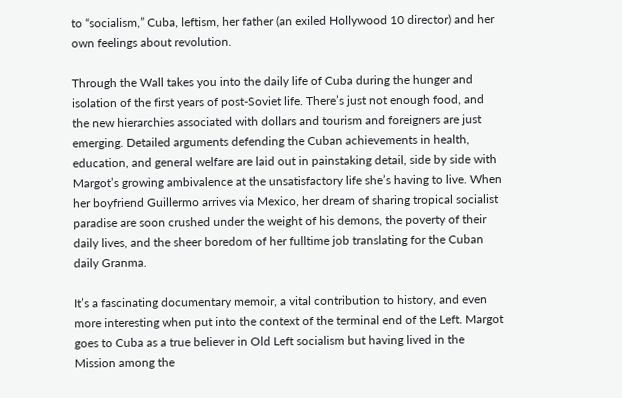to “socialism,” Cuba, leftism, her father (an exiled Hollywood 10 director) and her own feelings about revolution.

Through the Wall takes you into the daily life of Cuba during the hunger and isolation of the first years of post-Soviet life. There’s just not enough food, and the new hierarchies associated with dollars and tourism and foreigners are just emerging. Detailed arguments defending the Cuban achievements in health, education, and general welfare are laid out in painstaking detail, side by side with Margot’s growing ambivalence at the unsatisfactory life she’s having to live. When her boyfriend Guillermo arrives via Mexico, her dream of sharing tropical socialist paradise are soon crushed under the weight of his demons, the poverty of their daily lives, and the sheer boredom of her fulltime job translating for the Cuban daily Granma.

It’s a fascinating documentary memoir, a vital contribution to history, and even more interesting when put into the context of the terminal end of the Left. Margot goes to Cuba as a true believer in Old Left socialism but having lived in the Mission among the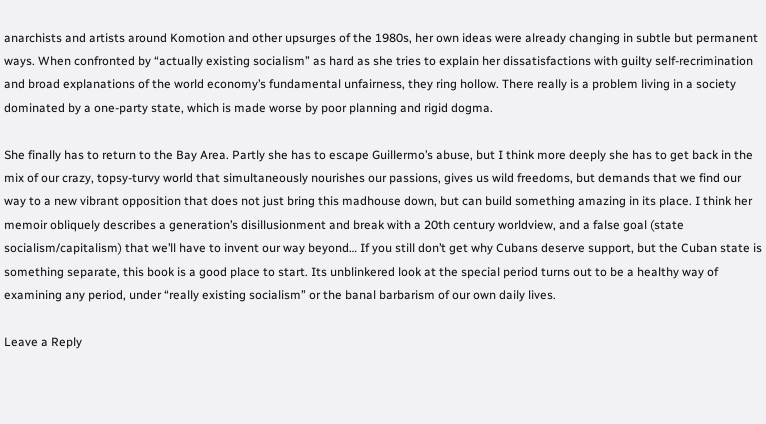anarchists and artists around Komotion and other upsurges of the 1980s, her own ideas were already changing in subtle but permanent ways. When confronted by “actually existing socialism” as hard as she tries to explain her dissatisfactions with guilty self-recrimination and broad explanations of the world economy’s fundamental unfairness, they ring hollow. There really is a problem living in a society dominated by a one-party state, which is made worse by poor planning and rigid dogma.

She finally has to return to the Bay Area. Partly she has to escape Guillermo’s abuse, but I think more deeply she has to get back in the mix of our crazy, topsy-turvy world that simultaneously nourishes our passions, gives us wild freedoms, but demands that we find our way to a new vibrant opposition that does not just bring this madhouse down, but can build something amazing in its place. I think her memoir obliquely describes a generation’s disillusionment and break with a 20th century worldview, and a false goal (state socialism/capitalism) that we’ll have to invent our way beyond… If you still don’t get why Cubans deserve support, but the Cuban state is something separate, this book is a good place to start. Its unblinkered look at the special period turns out to be a healthy way of examining any period, under “really existing socialism” or the banal barbarism of our own daily lives.

Leave a Reply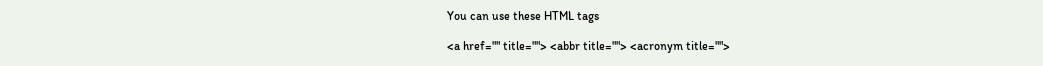You can use these HTML tags

<a href="" title=""> <abbr title=""> <acronym title="">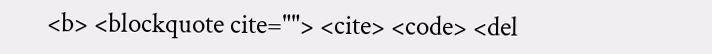<b> <blockquote cite=""> <cite> <code> <del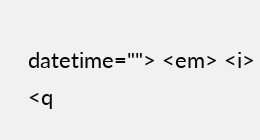datetime=""> <em> <i> <q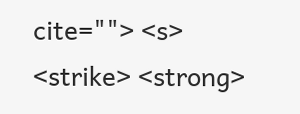cite=""> <s> <strike> <strong>